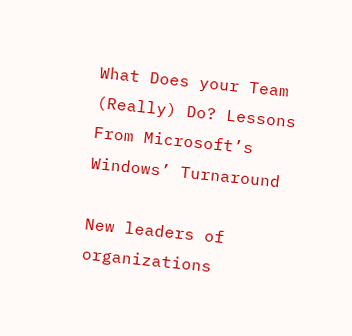What Does your Team (Really) Do? Lessons From Microsoft’s Windows’ Turnaround

New leaders of organizations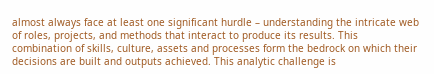almost always face at least one significant hurdle – understanding the intricate web of roles, projects, and methods that interact to produce its results. This combination of skills, culture, assets and processes form the bedrock on which their decisions are built and outputs achieved. This analytic challenge is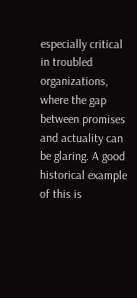especially critical in troubled organizations, where the gap between promises and actuality can be glaring. A good historical example of this is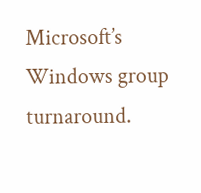Microsoft’s Windows group turnaround.